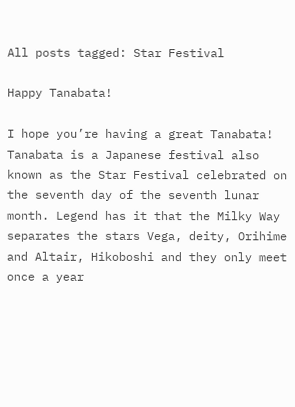All posts tagged: Star Festival

Happy Tanabata!

I hope you’re having a great Tanabata! Tanabata is a Japanese festival also known as the Star Festival celebrated on the seventh day of the seventh lunar month. Legend has it that the Milky Way separates the stars Vega, deity, Orihime and Altair, Hikoboshi and they only meet once a year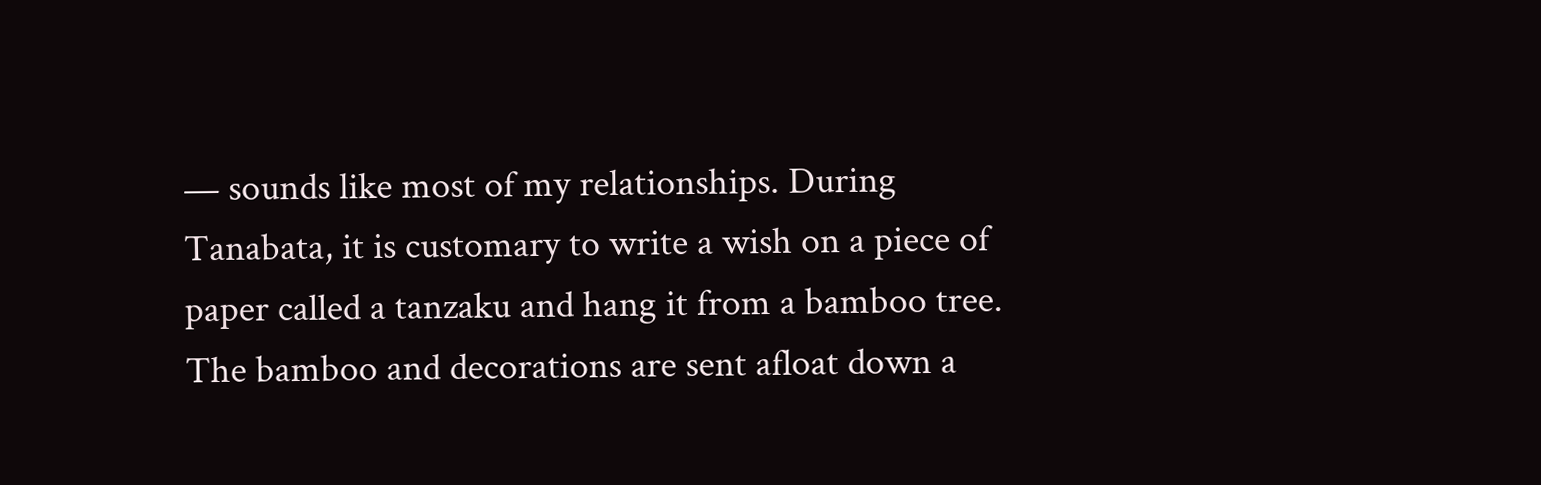— sounds like most of my relationships. During Tanabata, it is customary to write a wish on a piece of paper called a tanzaku and hang it from a bamboo tree. The bamboo and decorations are sent afloat down a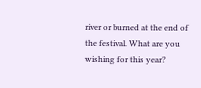river or burned at the end of the festival. What are you wishing for this year?